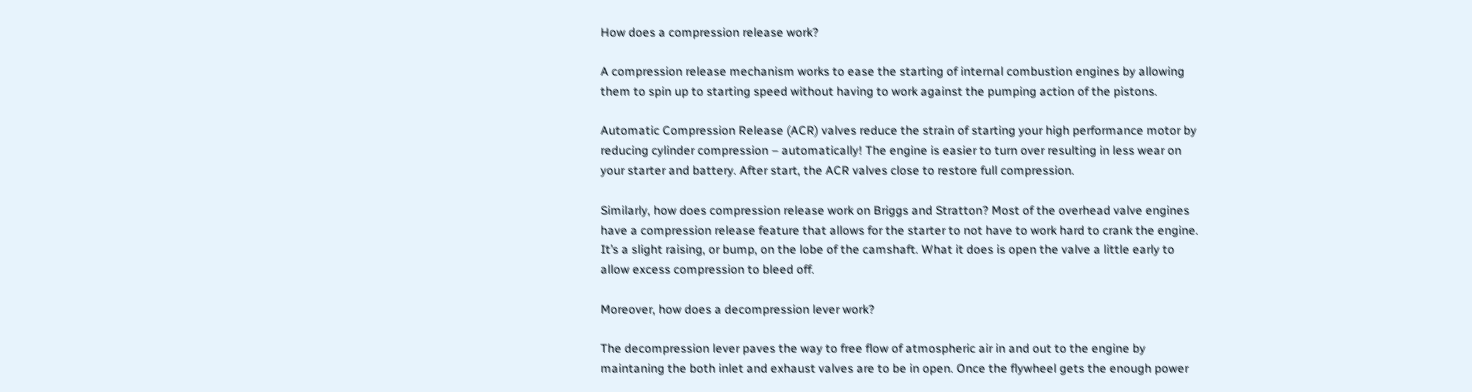How does a compression release work?

A compression release mechanism works to ease the starting of internal combustion engines by allowing them to spin up to starting speed without having to work against the pumping action of the pistons.

Automatic Compression Release (ACR) valves reduce the strain of starting your high performance motor by reducing cylinder compression – automatically! The engine is easier to turn over resulting in less wear on your starter and battery. After start, the ACR valves close to restore full compression.

Similarly, how does compression release work on Briggs and Stratton? Most of the overhead valve engines have a compression release feature that allows for the starter to not have to work hard to crank the engine. It’s a slight raising, or bump, on the lobe of the camshaft. What it does is open the valve a little early to allow excess compression to bleed off.

Moreover, how does a decompression lever work?

The decompression lever paves the way to free flow of atmospheric air in and out to the engine by maintaning the both inlet and exhaust valves are to be in open. Once the flywheel gets the enough power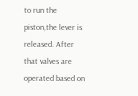to run the piston,the lever is released. After that valves are operated based on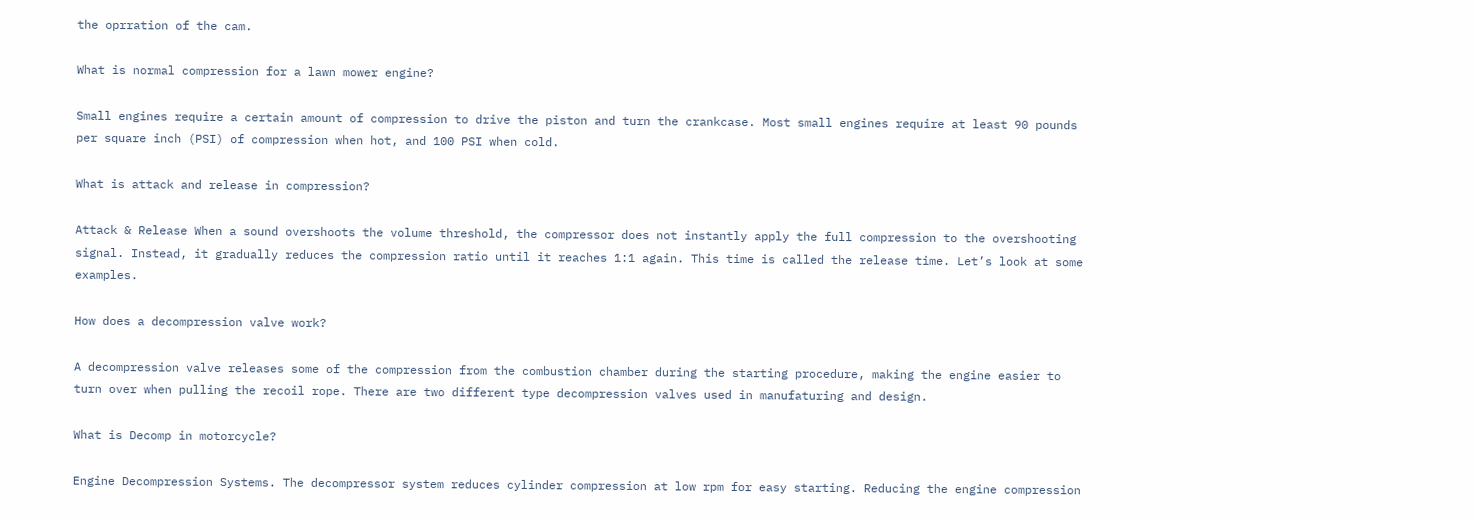the oprration of the cam.

What is normal compression for a lawn mower engine?

Small engines require a certain amount of compression to drive the piston and turn the crankcase. Most small engines require at least 90 pounds per square inch (PSI) of compression when hot, and 100 PSI when cold.

What is attack and release in compression?

Attack & Release When a sound overshoots the volume threshold, the compressor does not instantly apply the full compression to the overshooting signal. Instead, it gradually reduces the compression ratio until it reaches 1:1 again. This time is called the release time. Let’s look at some examples.

How does a decompression valve work?

A decompression valve releases some of the compression from the combustion chamber during the starting procedure, making the engine easier to turn over when pulling the recoil rope. There are two different type decompression valves used in manufaturing and design.

What is Decomp in motorcycle?

Engine Decompression Systems. The decompressor system reduces cylinder compression at low rpm for easy starting. Reducing the engine compression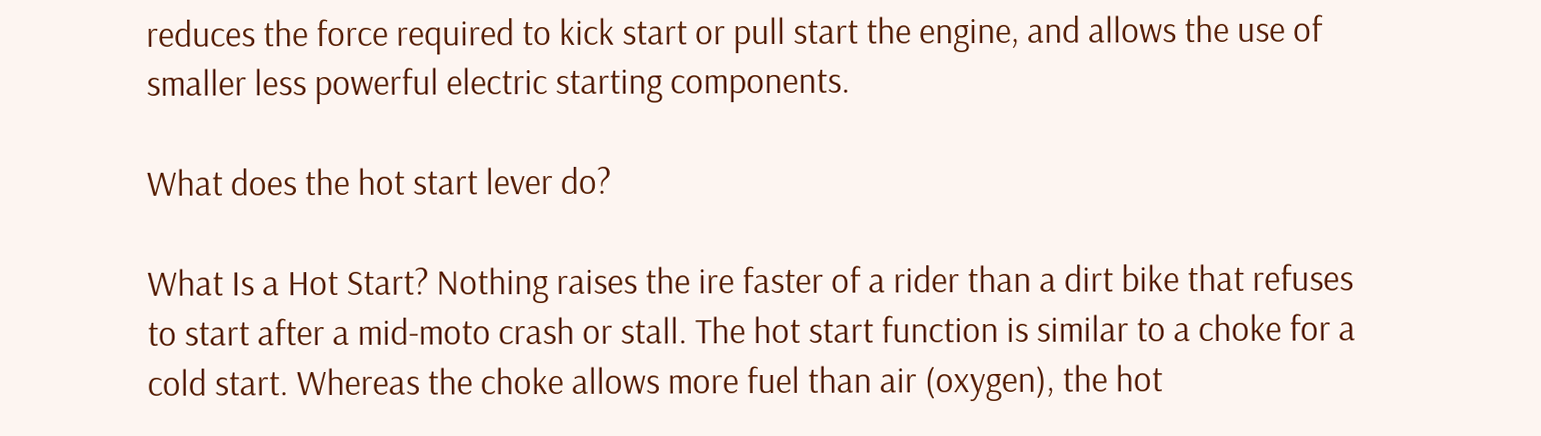reduces the force required to kick start or pull start the engine, and allows the use of smaller less powerful electric starting components.

What does the hot start lever do?

What Is a Hot Start? Nothing raises the ire faster of a rider than a dirt bike that refuses to start after a mid-moto crash or stall. The hot start function is similar to a choke for a cold start. Whereas the choke allows more fuel than air (oxygen), the hot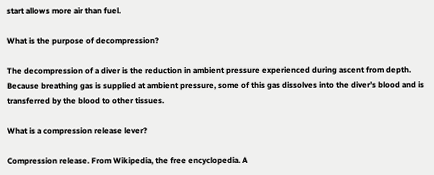start allows more air than fuel.

What is the purpose of decompression?

The decompression of a diver is the reduction in ambient pressure experienced during ascent from depth. Because breathing gas is supplied at ambient pressure, some of this gas dissolves into the diver’s blood and is transferred by the blood to other tissues.

What is a compression release lever?

Compression release. From Wikipedia, the free encyclopedia. A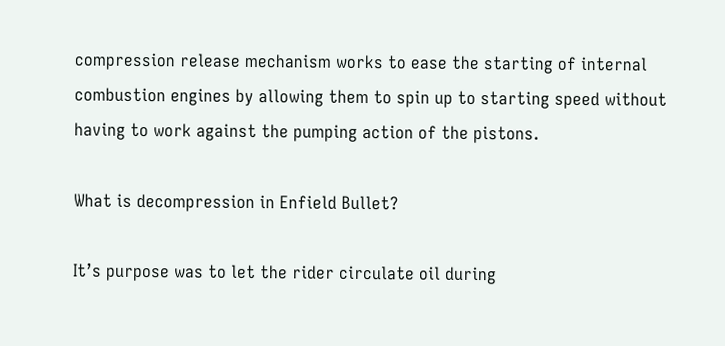compression release mechanism works to ease the starting of internal combustion engines by allowing them to spin up to starting speed without having to work against the pumping action of the pistons.

What is decompression in Enfield Bullet?

It’s purpose was to let the rider circulate oil during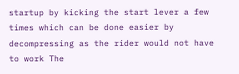startup by kicking the start lever a few times which can be done easier by decompressing as the rider would not have to work The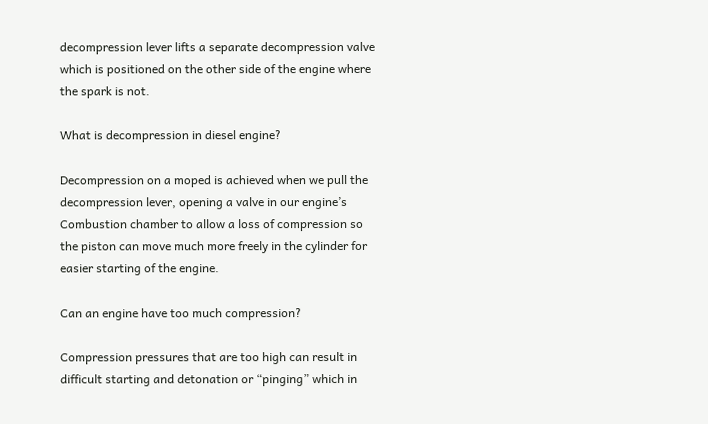decompression lever lifts a separate decompression valve which is positioned on the other side of the engine where the spark is not.

What is decompression in diesel engine?

Decompression on a moped is achieved when we pull the decompression lever, opening a valve in our engine’s Combustion chamber to allow a loss of compression so the piston can move much more freely in the cylinder for easier starting of the engine.

Can an engine have too much compression?

Compression pressures that are too high can result in difficult starting and detonation or “pinging” which in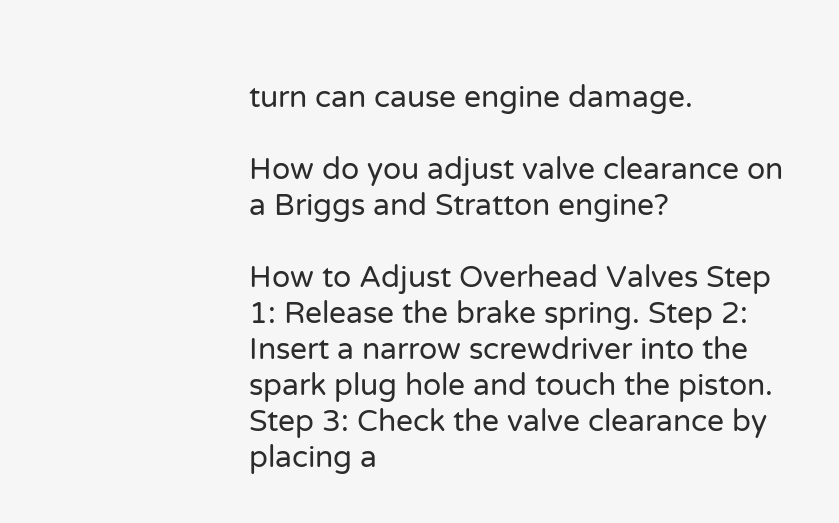turn can cause engine damage.

How do you adjust valve clearance on a Briggs and Stratton engine?

How to Adjust Overhead Valves Step 1: Release the brake spring. Step 2: Insert a narrow screwdriver into the spark plug hole and touch the piston. Step 3: Check the valve clearance by placing a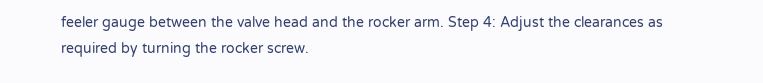feeler gauge between the valve head and the rocker arm. Step 4: Adjust the clearances as required by turning the rocker screw.